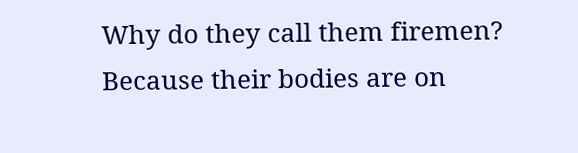Why do they call them firemen? Because their bodies are on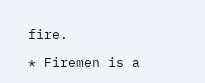fire.

* Firemen is a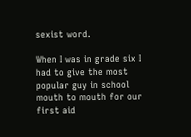sexist word.

When I was in grade six I had to give the most popular guy in school mouth to mouth for our first aid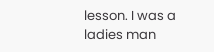lesson. I was a ladies man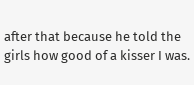after that because he told the girls how good of a kisser I was.